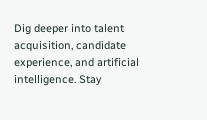Dig deeper into talent acquisition, candidate experience, and artificial intelligence. Stay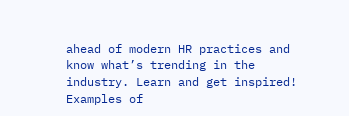ahead of modern HR practices and know what’s trending in the industry. Learn and get inspired!
Examples of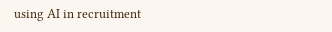using AI in recruitment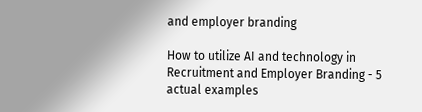and employer branding

How to utilize AI and technology in Recruitment and Employer Branding - 5 actual examples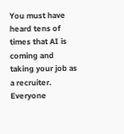You must have heard tens of times that AI is coming and taking your job as a recruiter. Everyone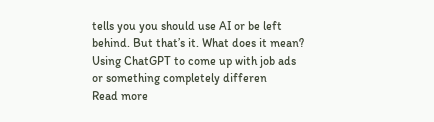tells you you should use AI or be left behind. But that’s it. What does it mean? Using ChatGPT to come up with job ads or something completely differen
Read more